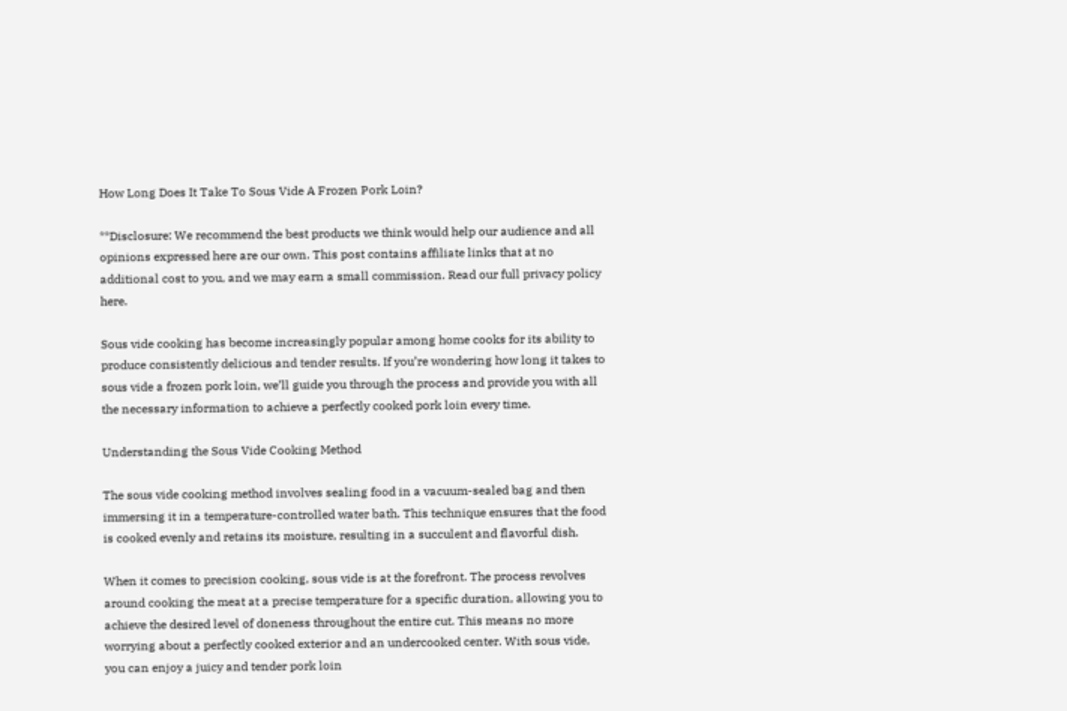How Long Does It Take To Sous Vide A Frozen Pork Loin?

**Disclosure: We recommend the best products we think would help our audience and all opinions expressed here are our own. This post contains affiliate links that at no additional cost to you, and we may earn a small commission. Read our full privacy policy here.

Sous vide cooking has become increasingly popular among home cooks for its ability to produce consistently delicious and tender results. If you’re wondering how long it takes to sous vide a frozen pork loin, we’ll guide you through the process and provide you with all the necessary information to achieve a perfectly cooked pork loin every time.

Understanding the Sous Vide Cooking Method

The sous vide cooking method involves sealing food in a vacuum-sealed bag and then immersing it in a temperature-controlled water bath. This technique ensures that the food is cooked evenly and retains its moisture, resulting in a succulent and flavorful dish.

When it comes to precision cooking, sous vide is at the forefront. The process revolves around cooking the meat at a precise temperature for a specific duration, allowing you to achieve the desired level of doneness throughout the entire cut. This means no more worrying about a perfectly cooked exterior and an undercooked center. With sous vide, you can enjoy a juicy and tender pork loin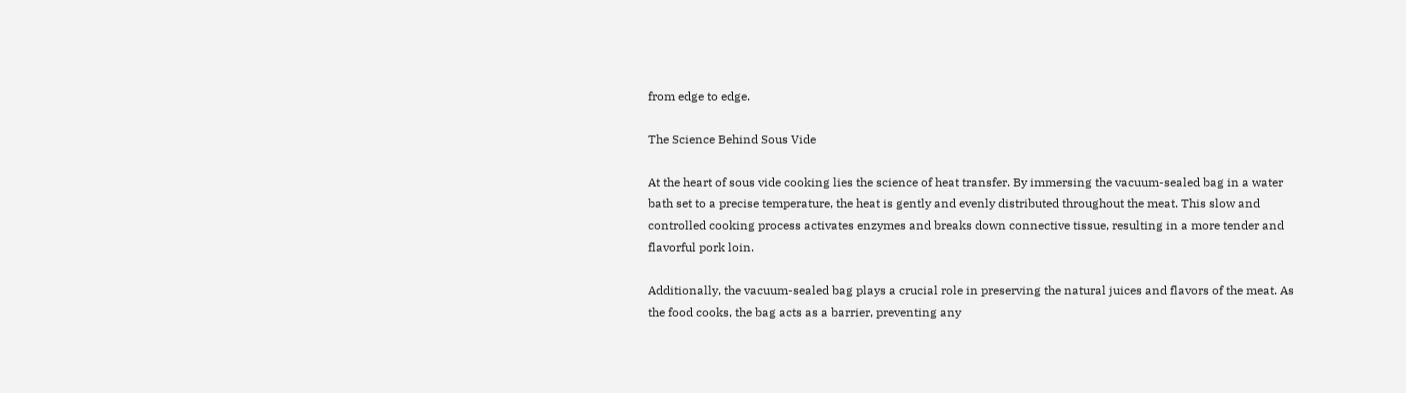from edge to edge.

The Science Behind Sous Vide

At the heart of sous vide cooking lies the science of heat transfer. By immersing the vacuum-sealed bag in a water bath set to a precise temperature, the heat is gently and evenly distributed throughout the meat. This slow and controlled cooking process activates enzymes and breaks down connective tissue, resulting in a more tender and flavorful pork loin.

Additionally, the vacuum-sealed bag plays a crucial role in preserving the natural juices and flavors of the meat. As the food cooks, the bag acts as a barrier, preventing any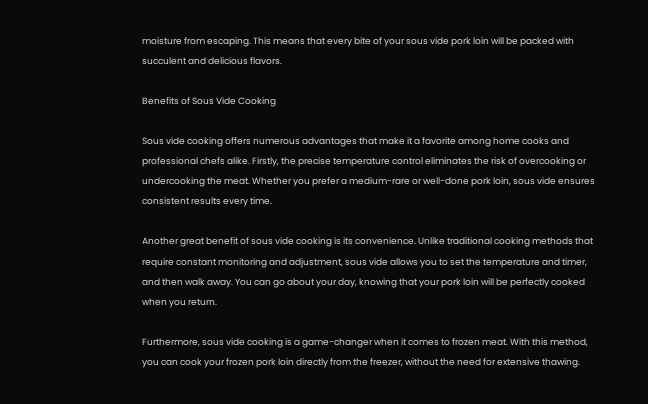moisture from escaping. This means that every bite of your sous vide pork loin will be packed with succulent and delicious flavors.

Benefits of Sous Vide Cooking

Sous vide cooking offers numerous advantages that make it a favorite among home cooks and professional chefs alike. Firstly, the precise temperature control eliminates the risk of overcooking or undercooking the meat. Whether you prefer a medium-rare or well-done pork loin, sous vide ensures consistent results every time.

Another great benefit of sous vide cooking is its convenience. Unlike traditional cooking methods that require constant monitoring and adjustment, sous vide allows you to set the temperature and timer, and then walk away. You can go about your day, knowing that your pork loin will be perfectly cooked when you return.

Furthermore, sous vide cooking is a game-changer when it comes to frozen meat. With this method, you can cook your frozen pork loin directly from the freezer, without the need for extensive thawing.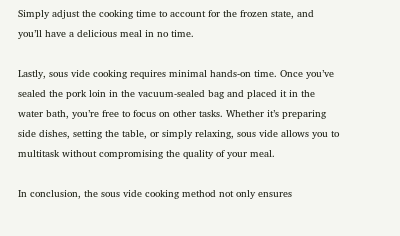Simply adjust the cooking time to account for the frozen state, and you’ll have a delicious meal in no time.

Lastly, sous vide cooking requires minimal hands-on time. Once you’ve sealed the pork loin in the vacuum-sealed bag and placed it in the water bath, you’re free to focus on other tasks. Whether it’s preparing side dishes, setting the table, or simply relaxing, sous vide allows you to multitask without compromising the quality of your meal.

In conclusion, the sous vide cooking method not only ensures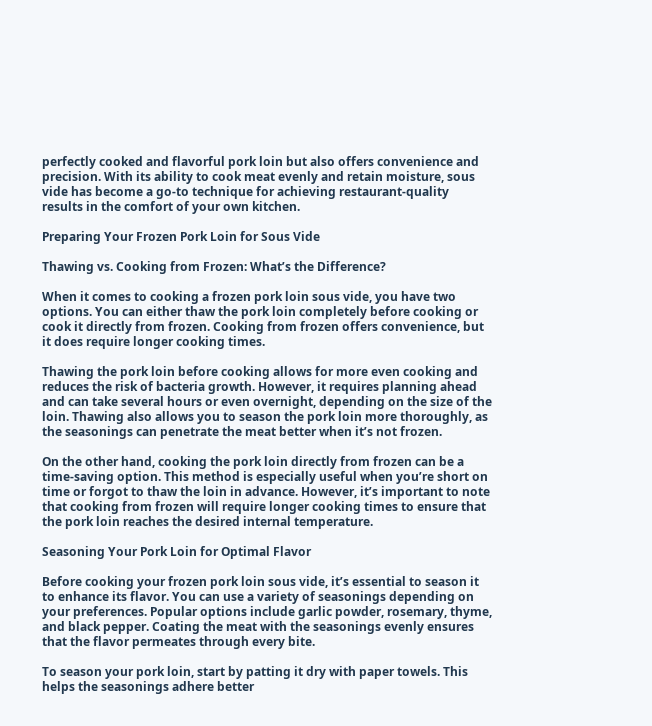perfectly cooked and flavorful pork loin but also offers convenience and precision. With its ability to cook meat evenly and retain moisture, sous vide has become a go-to technique for achieving restaurant-quality results in the comfort of your own kitchen.

Preparing Your Frozen Pork Loin for Sous Vide

Thawing vs. Cooking from Frozen: What’s the Difference?

When it comes to cooking a frozen pork loin sous vide, you have two options. You can either thaw the pork loin completely before cooking or cook it directly from frozen. Cooking from frozen offers convenience, but it does require longer cooking times.

Thawing the pork loin before cooking allows for more even cooking and reduces the risk of bacteria growth. However, it requires planning ahead and can take several hours or even overnight, depending on the size of the loin. Thawing also allows you to season the pork loin more thoroughly, as the seasonings can penetrate the meat better when it’s not frozen.

On the other hand, cooking the pork loin directly from frozen can be a time-saving option. This method is especially useful when you’re short on time or forgot to thaw the loin in advance. However, it’s important to note that cooking from frozen will require longer cooking times to ensure that the pork loin reaches the desired internal temperature.

Seasoning Your Pork Loin for Optimal Flavor

Before cooking your frozen pork loin sous vide, it’s essential to season it to enhance its flavor. You can use a variety of seasonings depending on your preferences. Popular options include garlic powder, rosemary, thyme, and black pepper. Coating the meat with the seasonings evenly ensures that the flavor permeates through every bite.

To season your pork loin, start by patting it dry with paper towels. This helps the seasonings adhere better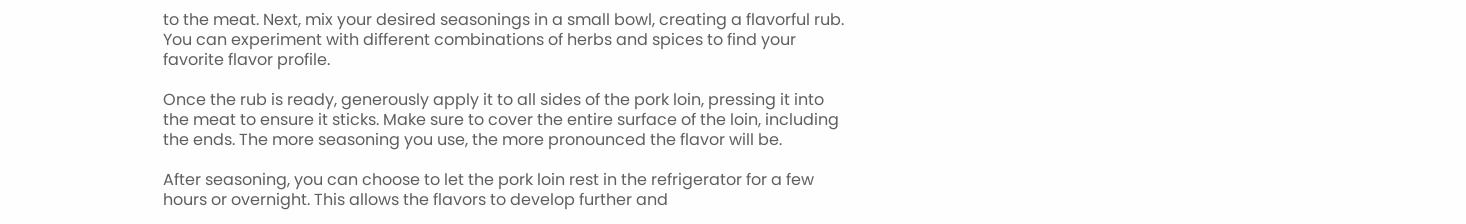to the meat. Next, mix your desired seasonings in a small bowl, creating a flavorful rub. You can experiment with different combinations of herbs and spices to find your favorite flavor profile.

Once the rub is ready, generously apply it to all sides of the pork loin, pressing it into the meat to ensure it sticks. Make sure to cover the entire surface of the loin, including the ends. The more seasoning you use, the more pronounced the flavor will be.

After seasoning, you can choose to let the pork loin rest in the refrigerator for a few hours or overnight. This allows the flavors to develop further and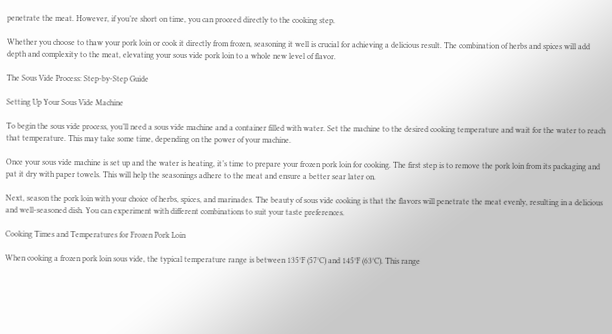penetrate the meat. However, if you’re short on time, you can proceed directly to the cooking step.

Whether you choose to thaw your pork loin or cook it directly from frozen, seasoning it well is crucial for achieving a delicious result. The combination of herbs and spices will add depth and complexity to the meat, elevating your sous vide pork loin to a whole new level of flavor.

The Sous Vide Process: Step-by-Step Guide

Setting Up Your Sous Vide Machine

To begin the sous vide process, you’ll need a sous vide machine and a container filled with water. Set the machine to the desired cooking temperature and wait for the water to reach that temperature. This may take some time, depending on the power of your machine.

Once your sous vide machine is set up and the water is heating, it’s time to prepare your frozen pork loin for cooking. The first step is to remove the pork loin from its packaging and pat it dry with paper towels. This will help the seasonings adhere to the meat and ensure a better sear later on.

Next, season the pork loin with your choice of herbs, spices, and marinades. The beauty of sous vide cooking is that the flavors will penetrate the meat evenly, resulting in a delicious and well-seasoned dish. You can experiment with different combinations to suit your taste preferences.

Cooking Times and Temperatures for Frozen Pork Loin

When cooking a frozen pork loin sous vide, the typical temperature range is between 135°F (57°C) and 145°F (63°C). This range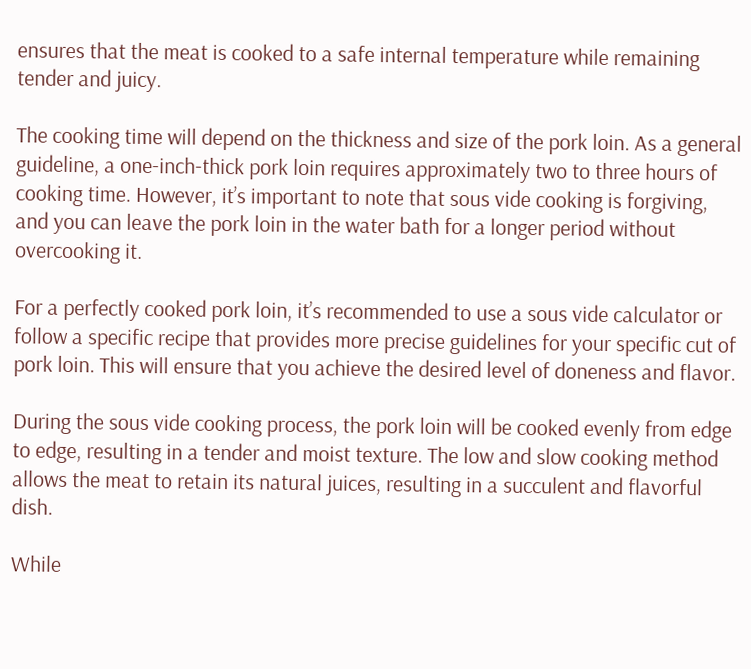ensures that the meat is cooked to a safe internal temperature while remaining tender and juicy.

The cooking time will depend on the thickness and size of the pork loin. As a general guideline, a one-inch-thick pork loin requires approximately two to three hours of cooking time. However, it’s important to note that sous vide cooking is forgiving, and you can leave the pork loin in the water bath for a longer period without overcooking it.

For a perfectly cooked pork loin, it’s recommended to use a sous vide calculator or follow a specific recipe that provides more precise guidelines for your specific cut of pork loin. This will ensure that you achieve the desired level of doneness and flavor.

During the sous vide cooking process, the pork loin will be cooked evenly from edge to edge, resulting in a tender and moist texture. The low and slow cooking method allows the meat to retain its natural juices, resulting in a succulent and flavorful dish.

While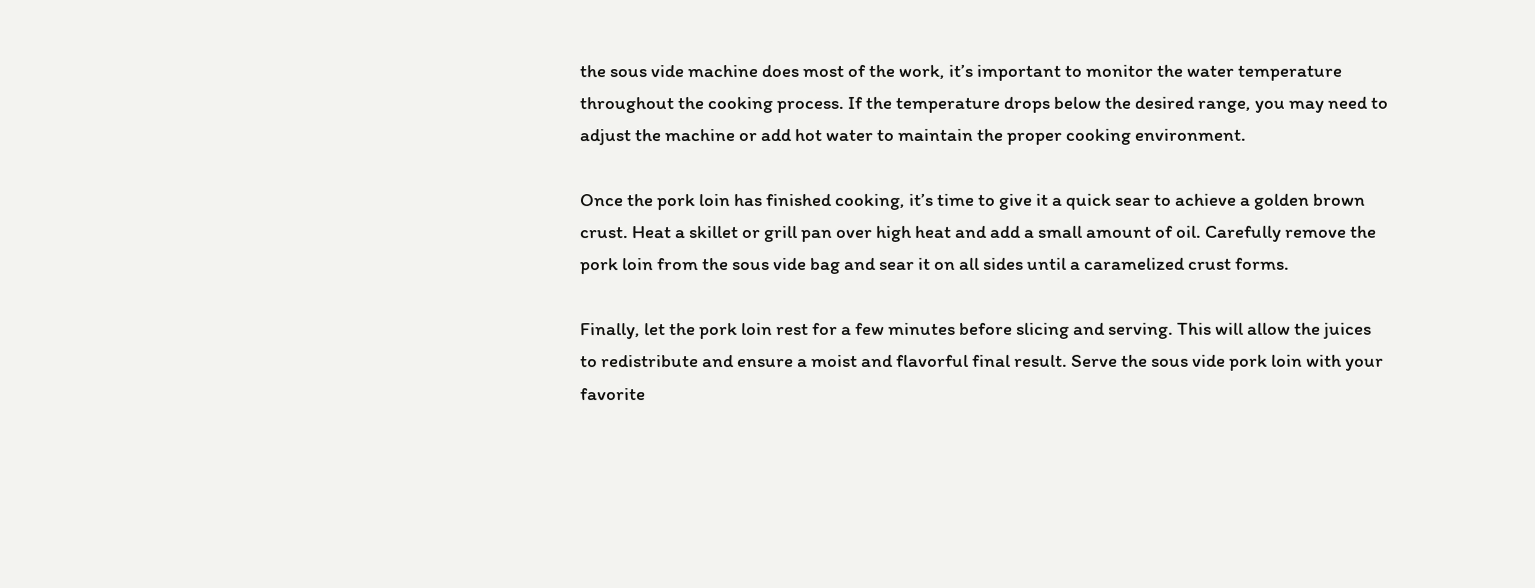the sous vide machine does most of the work, it’s important to monitor the water temperature throughout the cooking process. If the temperature drops below the desired range, you may need to adjust the machine or add hot water to maintain the proper cooking environment.

Once the pork loin has finished cooking, it’s time to give it a quick sear to achieve a golden brown crust. Heat a skillet or grill pan over high heat and add a small amount of oil. Carefully remove the pork loin from the sous vide bag and sear it on all sides until a caramelized crust forms.

Finally, let the pork loin rest for a few minutes before slicing and serving. This will allow the juices to redistribute and ensure a moist and flavorful final result. Serve the sous vide pork loin with your favorite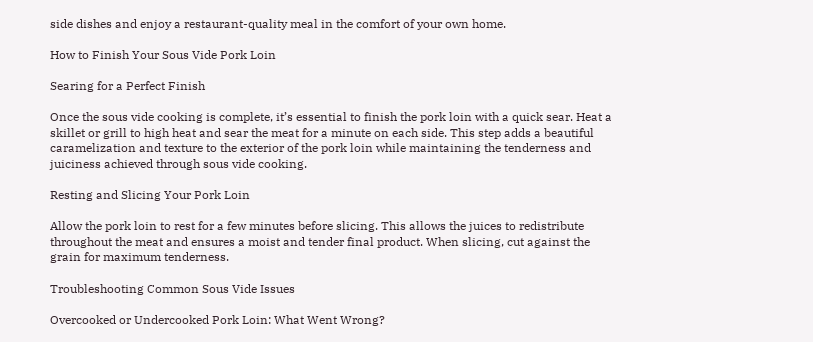side dishes and enjoy a restaurant-quality meal in the comfort of your own home.

How to Finish Your Sous Vide Pork Loin

Searing for a Perfect Finish

Once the sous vide cooking is complete, it’s essential to finish the pork loin with a quick sear. Heat a skillet or grill to high heat and sear the meat for a minute on each side. This step adds a beautiful caramelization and texture to the exterior of the pork loin while maintaining the tenderness and juiciness achieved through sous vide cooking.

Resting and Slicing Your Pork Loin

Allow the pork loin to rest for a few minutes before slicing. This allows the juices to redistribute throughout the meat and ensures a moist and tender final product. When slicing, cut against the grain for maximum tenderness.

Troubleshooting Common Sous Vide Issues

Overcooked or Undercooked Pork Loin: What Went Wrong?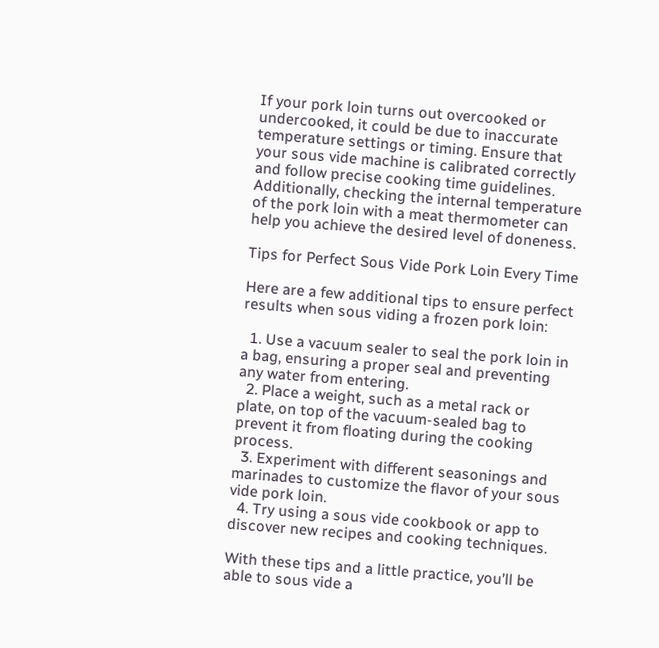If your pork loin turns out overcooked or undercooked, it could be due to inaccurate temperature settings or timing. Ensure that your sous vide machine is calibrated correctly and follow precise cooking time guidelines. Additionally, checking the internal temperature of the pork loin with a meat thermometer can help you achieve the desired level of doneness.

Tips for Perfect Sous Vide Pork Loin Every Time

Here are a few additional tips to ensure perfect results when sous viding a frozen pork loin:

  1. Use a vacuum sealer to seal the pork loin in a bag, ensuring a proper seal and preventing any water from entering.
  2. Place a weight, such as a metal rack or plate, on top of the vacuum-sealed bag to prevent it from floating during the cooking process.
  3. Experiment with different seasonings and marinades to customize the flavor of your sous vide pork loin.
  4. Try using a sous vide cookbook or app to discover new recipes and cooking techniques.

With these tips and a little practice, you’ll be able to sous vide a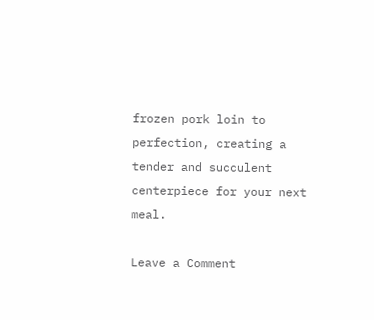frozen pork loin to perfection, creating a tender and succulent centerpiece for your next meal.

Leave a Comment